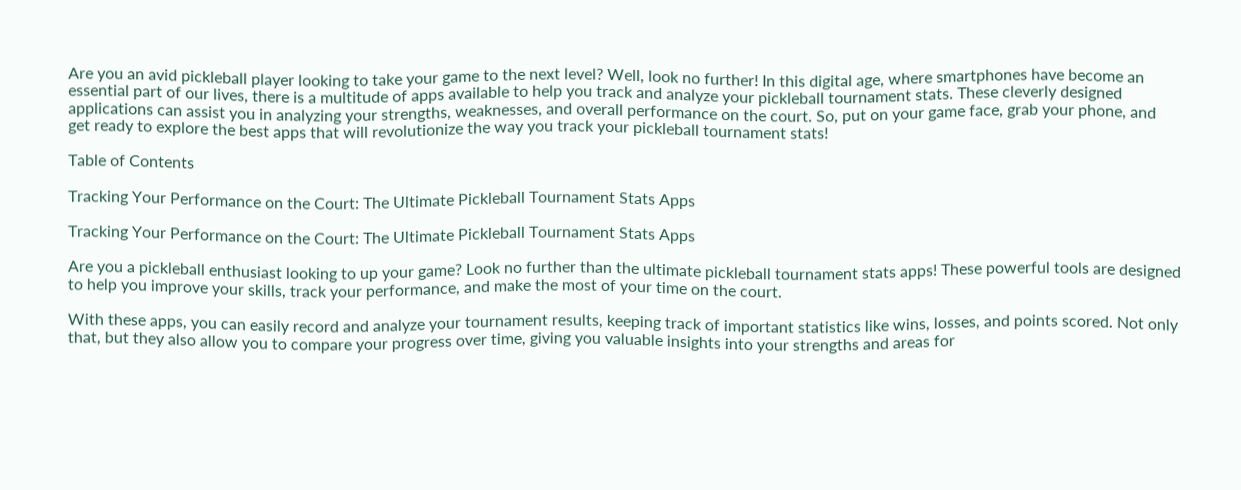Are you an avid pickleball player looking to take your game to the next level? Well, look no further! In this digital age, where smartphones have become an essential part of our lives, there is a multitude of apps available to help you track and analyze your pickleball tournament stats. These cleverly designed applications can assist you in analyzing your strengths, weaknesses, and overall performance on the court. So, put on your game face, grab your phone, and get ready to explore the best apps that will revolutionize the way you track your pickleball tournament stats!

Table of Contents

Tracking Your Performance on the Court: The Ultimate Pickleball Tournament Stats Apps

Tracking Your Performance on the Court: The Ultimate Pickleball Tournament Stats Apps

Are you a pickleball enthusiast looking to up your game? Look no further than the ultimate pickleball tournament stats apps! These powerful tools are designed to help you improve your skills, track your performance, and make the most of your time on the court.

With these apps, you can easily record and analyze your tournament results, keeping track of important statistics like wins, losses, and points scored. Not only that, but they also allow you to compare your progress over time, giving you valuable insights into your strengths and areas for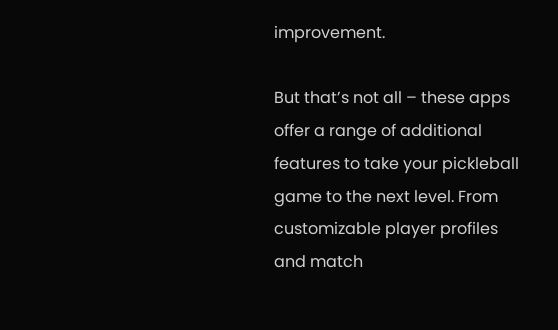improvement.

But that’s not all – these apps offer a range of additional features to take your pickleball game to the next level. From customizable player profiles and match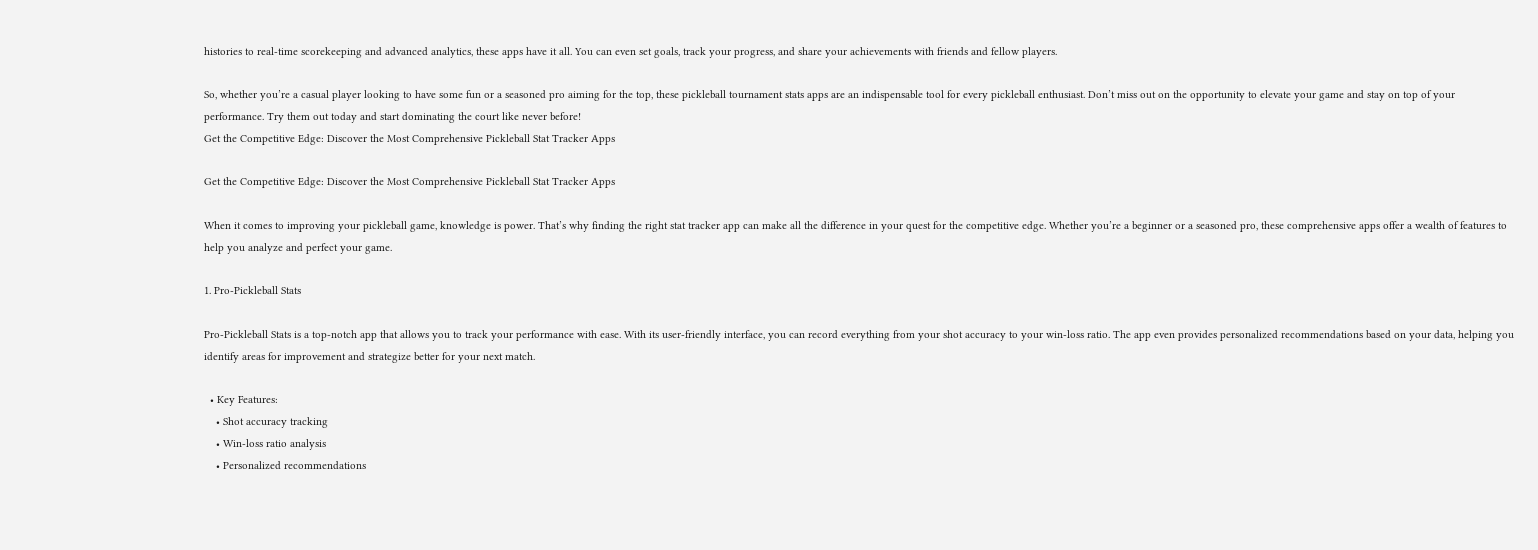histories to real-time scorekeeping and advanced analytics, these apps have it all. You can even set goals, track your progress, and share your achievements with friends and fellow players.

So, whether you’re a casual player looking to have some fun or a seasoned pro aiming for the top, these pickleball tournament stats apps are an indispensable tool for every pickleball enthusiast. Don’t miss out on the opportunity to elevate your game and stay on top of your performance. Try them out today and start dominating the court like never before!
Get the Competitive Edge: Discover the Most Comprehensive Pickleball Stat Tracker Apps

Get the Competitive Edge: Discover the Most Comprehensive Pickleball Stat Tracker Apps

When it comes to improving your pickleball game, knowledge is power. That’s why finding the right stat tracker app can make all the difference in your quest for the competitive edge. Whether you’re a beginner or a seasoned pro, these comprehensive apps offer a wealth of features to help you analyze and perfect your game.

1. Pro-Pickleball Stats

Pro-Pickleball Stats is a top-notch app that allows you to track your performance with ease. With its user-friendly interface, you can record everything from your shot accuracy to your win-loss ratio. The app even provides personalized recommendations based on your data, helping you identify areas for improvement and strategize better for your next match.

  • Key Features:
    • Shot accuracy tracking
    • Win-loss ratio analysis
    • Personalized recommendations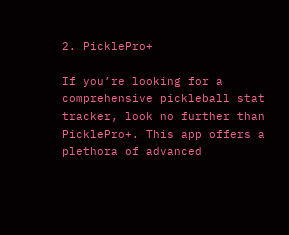2. PicklePro+

If you’re looking for a comprehensive pickleball stat tracker, look no further than PicklePro+. This app offers a plethora of advanced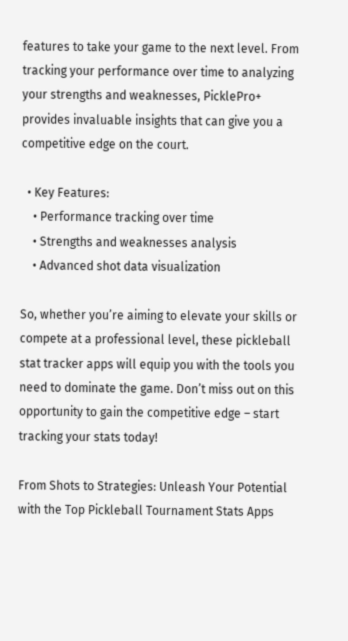features to take your game to the next level. From tracking your performance over time to analyzing your strengths and weaknesses, PicklePro+ provides invaluable insights that can give you a competitive edge on the court.

  • Key Features:
    • Performance tracking over time
    • Strengths and weaknesses analysis
    • Advanced shot data visualization

So, whether you’re aiming to elevate your skills or compete at a professional level, these pickleball stat tracker apps will equip you with the tools you need to dominate the game. Don’t miss out on this opportunity to gain the competitive edge – start tracking your stats today!

From Shots to Strategies: Unleash Your Potential with the Top Pickleball Tournament Stats Apps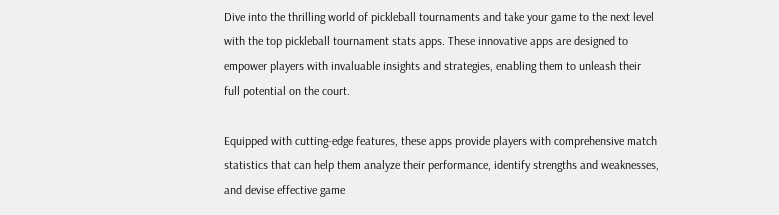Dive into the thrilling world of pickleball tournaments and take your game to the next level with the top pickleball tournament stats apps. These innovative apps are designed to empower players with invaluable insights and strategies, enabling them to unleash their full potential on the court.

Equipped with cutting-edge features, these apps provide players with comprehensive match statistics that can help them analyze their performance, identify strengths and weaknesses, and devise effective game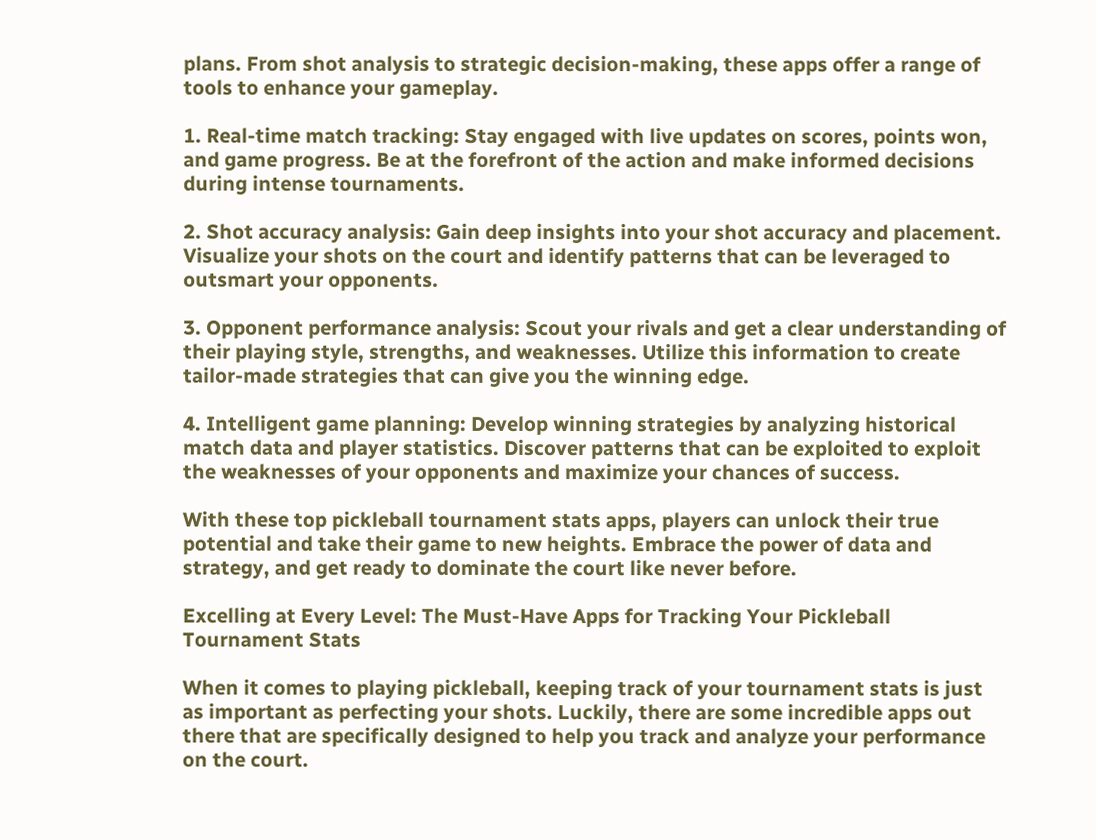plans. From shot analysis to strategic decision-making, these apps offer a range of tools to enhance your gameplay.

1. Real-time match tracking: Stay engaged with live updates on scores, points won, and game progress. Be at the forefront of the action and make informed decisions during intense tournaments.

2. Shot accuracy analysis: Gain deep insights into your shot accuracy and placement. Visualize your shots on the court and identify patterns that can be leveraged to outsmart your opponents.

3. Opponent performance analysis: Scout your rivals and get a clear understanding of their playing style, strengths, and weaknesses. Utilize this information to create tailor-made strategies that can give you the winning edge.

4. Intelligent game planning: Develop winning strategies by analyzing historical match data and player statistics. Discover patterns that can be exploited to exploit the weaknesses of your opponents and maximize your chances of success.

With these top pickleball tournament stats apps, players can unlock their true potential and take their game to new heights. Embrace the power of data and strategy, and get ready to dominate the court like never before.

Excelling at Every Level: The Must-Have Apps for Tracking Your Pickleball Tournament Stats

When it comes to playing pickleball, keeping track of your tournament stats is just as important as perfecting your shots. Luckily, there are some incredible apps out there that are specifically designed to help you track and analyze your performance on the court.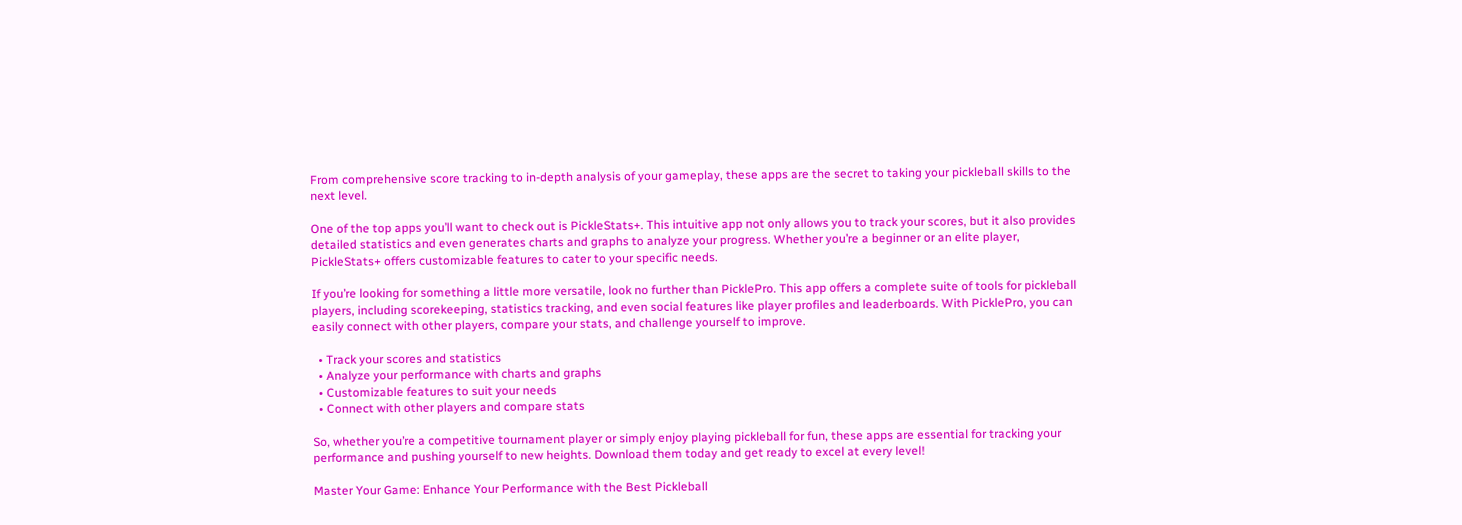From comprehensive score tracking to in-depth analysis of your gameplay, these apps are the secret to taking your pickleball skills to the next level.

One of the top apps you’ll want to check out is PickleStats+. This intuitive app not only allows you to track your scores, but it also provides detailed statistics and even generates charts and graphs to analyze your progress. Whether you’re a beginner or an elite player, PickleStats+ offers customizable features to cater to your specific needs.

If you’re looking for something a little more versatile, look no further than PicklePro. This app offers a complete suite of tools for pickleball players, including scorekeeping, statistics tracking, and even social features like player profiles and leaderboards. With PicklePro, you can easily connect with other players, compare your stats, and challenge yourself to improve.

  • Track your scores and statistics
  • Analyze your performance with charts and graphs
  • Customizable features to suit your needs
  • Connect with other players and compare stats

So, whether you’re a competitive tournament player or simply enjoy playing pickleball for fun, these apps are essential for tracking your performance and pushing yourself to new heights. Download them today and get ready to excel at every level!

Master Your Game: Enhance Your Performance with the Best Pickleball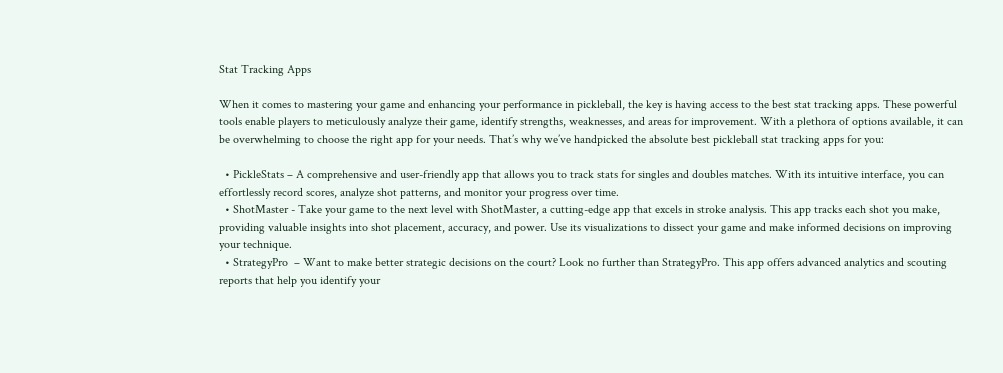Stat Tracking Apps

When it comes to mastering your game and enhancing your performance in pickleball, the key is having access to the best stat tracking apps. These powerful tools enable players to meticulously analyze their game, identify strengths, weaknesses, and areas for improvement. With a plethora of options available, it can be overwhelming to choose the right app for your needs. That’s why we’ve handpicked the absolute best pickleball stat tracking apps for you:

  • PickleStats – A comprehensive and user-friendly app that allows you to track stats for singles and doubles matches. With its intuitive interface, you can effortlessly record scores, analyze shot patterns, and monitor your progress over time.
  • ShotMaster - Take your game to the next level with ShotMaster, a cutting-edge app that excels in stroke analysis. This app tracks each shot you make, providing valuable insights into shot placement, accuracy, and power. Use its visualizations to dissect your game and make informed decisions on improving your technique.
  • StrategyPro  – Want to make better strategic decisions on the court? Look no further than StrategyPro. This app offers advanced analytics and scouting reports that help you identify your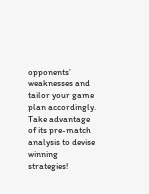opponents’ weaknesses and tailor your game plan accordingly. Take advantage of its pre-match analysis to devise winning strategies!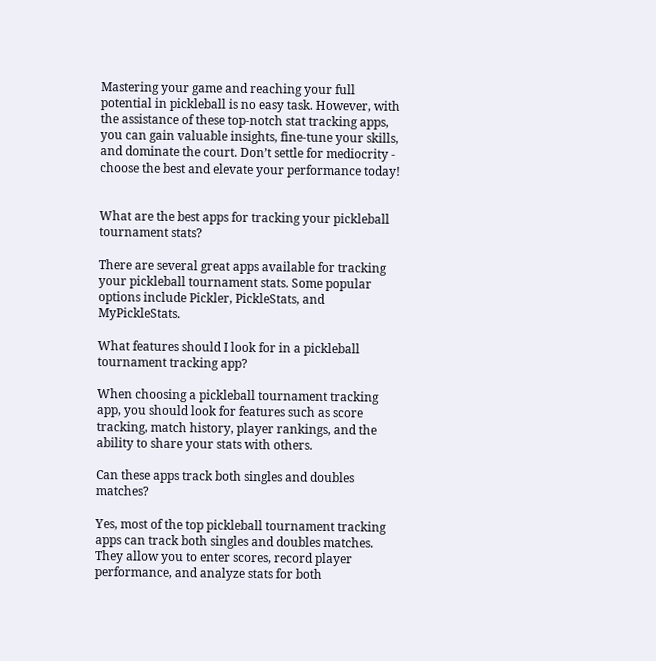Mastering your game and reaching your full potential in pickleball is no easy task. However, with the assistance of these top-notch stat tracking apps, you can gain valuable insights, fine-tune your skills, and dominate the court. Don’t settle for mediocrity - choose the best and elevate your performance today!


What are the best apps for tracking your pickleball tournament stats?

There are several great apps available for tracking your pickleball tournament stats. Some popular options include Pickler, PickleStats, and MyPickleStats.

What features should I look for in a pickleball tournament tracking app?

When choosing a pickleball tournament tracking app, you should look for features such as score tracking, match history, player rankings, and the ability to share your stats with others.

Can these apps track both singles and doubles matches?

Yes, most of the top pickleball tournament tracking apps can track both singles and doubles matches. They allow you to enter scores, record player performance, and analyze stats for both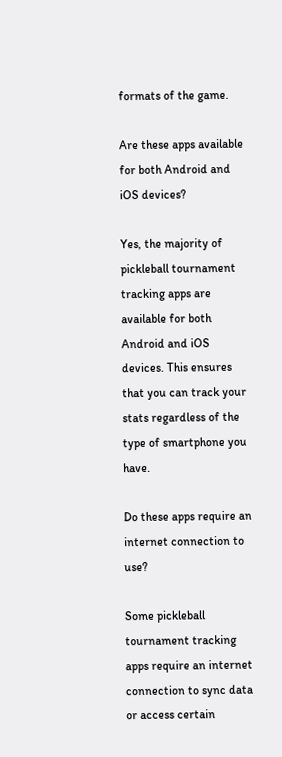formats of the game.

Are these apps available for both Android and iOS devices?

Yes, the majority of pickleball tournament tracking apps are available for both Android and iOS devices. This ensures that you can track your stats regardless of the type of smartphone you have.

Do these apps require an internet connection to use?

Some pickleball tournament tracking apps require an internet connection to sync data or access certain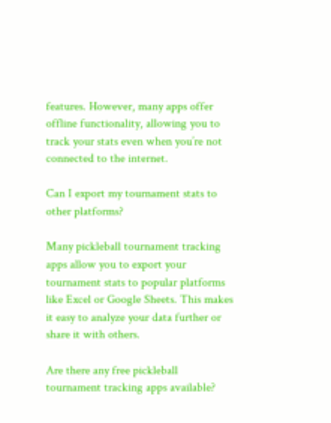features. However, many apps offer offline functionality, allowing you to track your stats even when you’re not connected to the internet.

Can I export my tournament stats to other platforms?

Many pickleball tournament tracking apps allow you to export your tournament stats to popular platforms like Excel or Google Sheets. This makes it easy to analyze your data further or share it with others.

Are there any free pickleball tournament tracking apps available?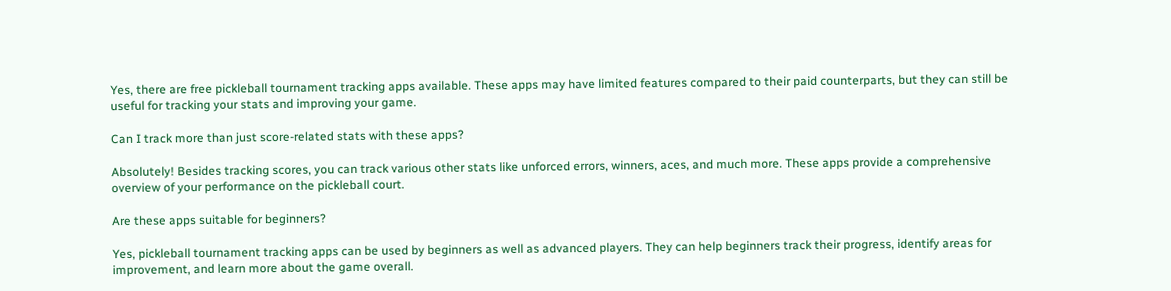Yes, there are free pickleball tournament tracking apps available. These apps may have limited features compared to their paid counterparts, but they can still be useful for tracking your stats and improving your game.

Can I track more than just score-related stats with these apps?

Absolutely! Besides tracking scores, you can track various other stats like unforced errors, winners, aces, and much more. These apps provide a comprehensive overview of your performance on the pickleball court.

Are these apps suitable for beginners?

Yes, pickleball tournament tracking apps can be used by beginners as well as advanced players. They can help beginners track their progress, identify areas for improvement, and learn more about the game overall.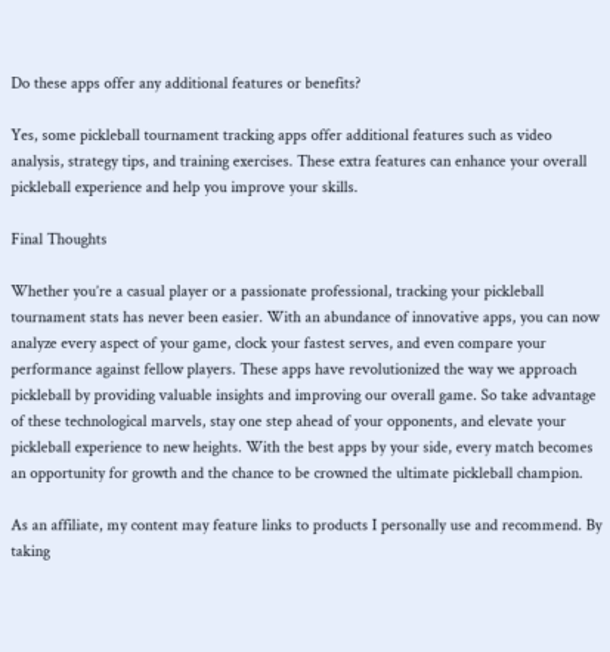Do these apps offer any additional features or benefits?

Yes, some pickleball tournament tracking apps offer additional features such as video analysis, strategy tips, and training exercises. These extra features can enhance your overall pickleball experience and help you improve your skills.

Final Thoughts

Whether you’re a casual player or a passionate professional, tracking your pickleball tournament stats has never been easier. With an abundance of innovative apps, you can now analyze every aspect of your game, clock your fastest serves, and even compare your performance against fellow players. These apps have revolutionized the way we approach pickleball by providing valuable insights and improving our overall game. So take advantage of these technological marvels, stay one step ahead of your opponents, and elevate your pickleball experience to new heights. With the best apps by your side, every match becomes an opportunity for growth and the chance to be crowned the ultimate pickleball champion.

As an affiliate, my content may feature links to products I personally use and recommend. By taking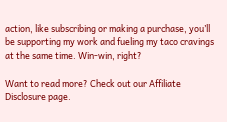action, like subscribing or making a purchase, you’ll be supporting my work and fueling my taco cravings at the same time. Win-win, right?

Want to read more? Check out our Affiliate Disclosure page.